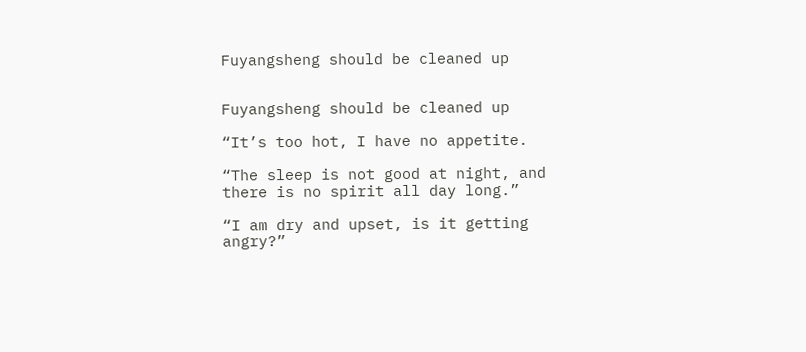Fuyangsheng should be cleaned up


Fuyangsheng should be cleaned up

“It’s too hot, I have no appetite.

“The sleep is not good at night, and there is no spirit all day long.”

“I am dry and upset, is it getting angry?”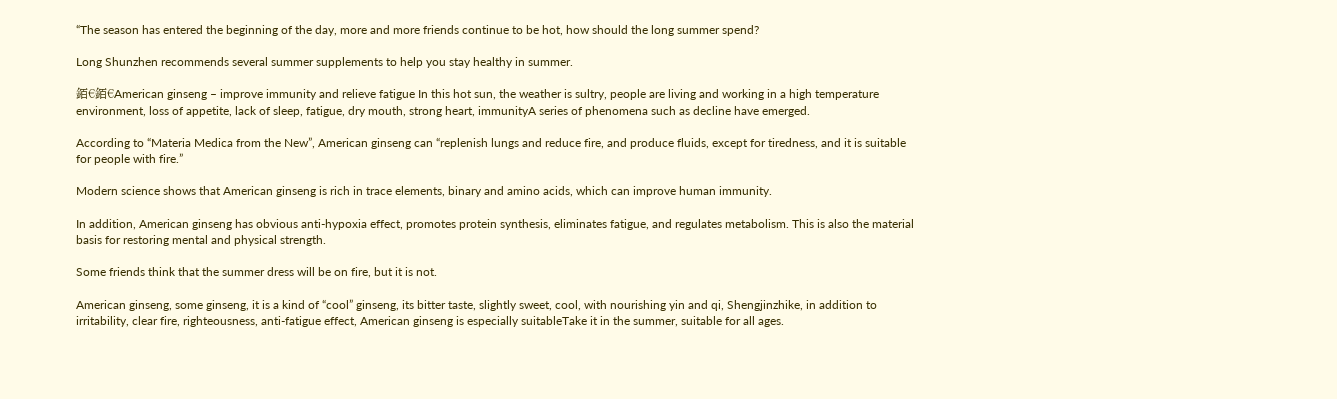“The season has entered the beginning of the day, more and more friends continue to be hot, how should the long summer spend?

Long Shunzhen recommends several summer supplements to help you stay healthy in summer.

銆€銆€American ginseng – improve immunity and relieve fatigue In this hot sun, the weather is sultry, people are living and working in a high temperature environment, loss of appetite, lack of sleep, fatigue, dry mouth, strong heart, immunityA series of phenomena such as decline have emerged.

According to “Materia Medica from the New”, American ginseng can “replenish lungs and reduce fire, and produce fluids, except for tiredness, and it is suitable for people with fire.”

Modern science shows that American ginseng is rich in trace elements, binary and amino acids, which can improve human immunity.

In addition, American ginseng has obvious anti-hypoxia effect, promotes protein synthesis, eliminates fatigue, and regulates metabolism. This is also the material basis for restoring mental and physical strength.

Some friends think that the summer dress will be on fire, but it is not.

American ginseng, some ginseng, it is a kind of “cool” ginseng, its bitter taste, slightly sweet, cool, with nourishing yin and qi, Shengjinzhike, in addition to irritability, clear fire, righteousness, anti-fatigue effect, American ginseng is especially suitableTake it in the summer, suitable for all ages.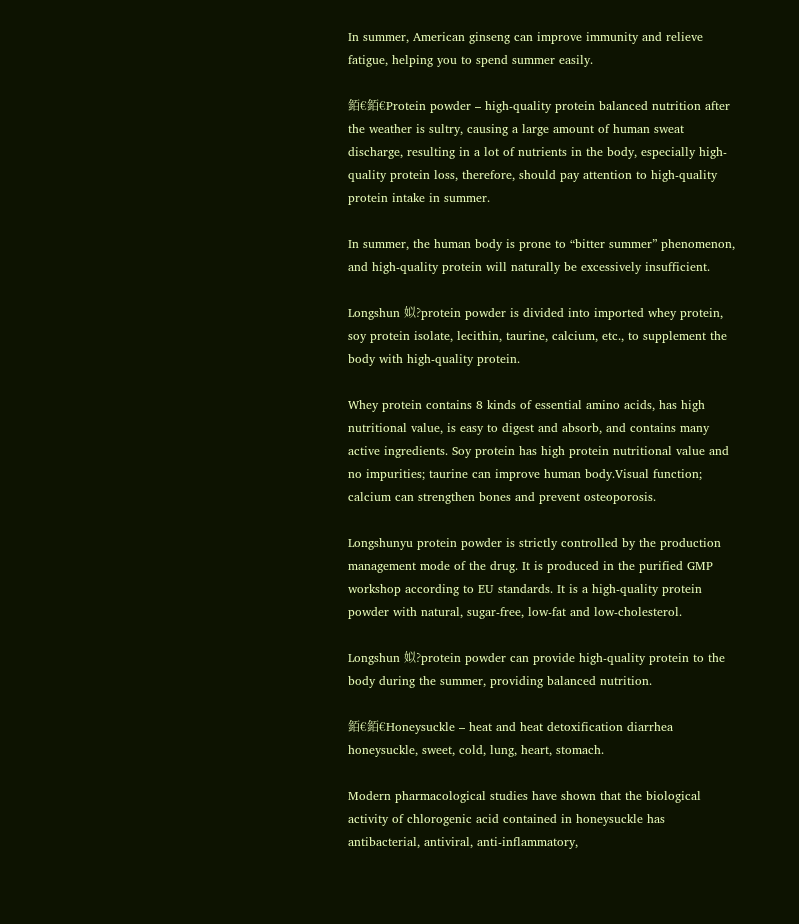In summer, American ginseng can improve immunity and relieve fatigue, helping you to spend summer easily.

銆€銆€Protein powder – high-quality protein balanced nutrition after the weather is sultry, causing a large amount of human sweat discharge, resulting in a lot of nutrients in the body, especially high-quality protein loss, therefore, should pay attention to high-quality protein intake in summer.

In summer, the human body is prone to “bitter summer” phenomenon, and high-quality protein will naturally be excessively insufficient.

Longshun 姒?protein powder is divided into imported whey protein, soy protein isolate, lecithin, taurine, calcium, etc., to supplement the body with high-quality protein.

Whey protein contains 8 kinds of essential amino acids, has high nutritional value, is easy to digest and absorb, and contains many active ingredients. Soy protein has high protein nutritional value and no impurities; taurine can improve human body.Visual function; calcium can strengthen bones and prevent osteoporosis.

Longshunyu protein powder is strictly controlled by the production management mode of the drug. It is produced in the purified GMP workshop according to EU standards. It is a high-quality protein powder with natural, sugar-free, low-fat and low-cholesterol.

Longshun 姒?protein powder can provide high-quality protein to the body during the summer, providing balanced nutrition.

銆€銆€Honeysuckle – heat and heat detoxification diarrhea honeysuckle, sweet, cold, lung, heart, stomach.

Modern pharmacological studies have shown that the biological activity of chlorogenic acid contained in honeysuckle has antibacterial, antiviral, anti-inflammatory,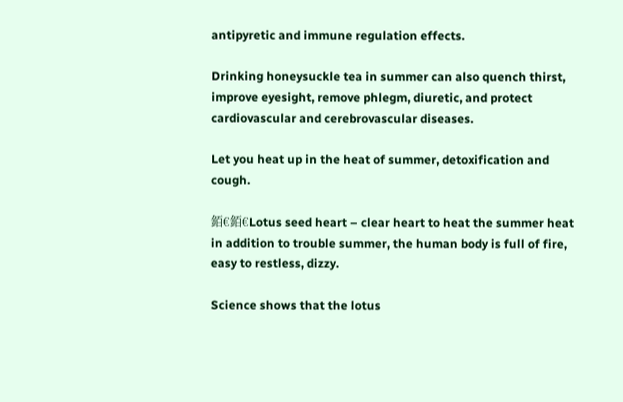antipyretic and immune regulation effects.

Drinking honeysuckle tea in summer can also quench thirst, improve eyesight, remove phlegm, diuretic, and protect cardiovascular and cerebrovascular diseases.

Let you heat up in the heat of summer, detoxification and cough.

銆€銆€Lotus seed heart – clear heart to heat the summer heat in addition to trouble summer, the human body is full of fire, easy to restless, dizzy.

Science shows that the lotus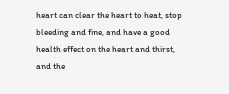heart can clear the heart to heat, stop bleeding and fine, and have a good health effect on the heart and thirst, and the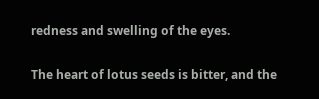redness and swelling of the eyes.

The heart of lotus seeds is bitter, and the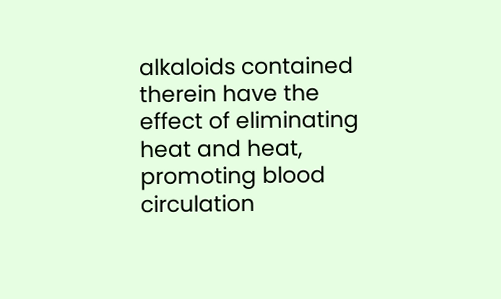alkaloids contained therein have the effect of eliminating heat and heat, promoting blood circulation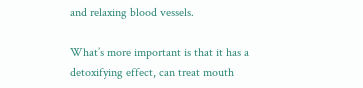and relaxing blood vessels.

What’s more important is that it has a detoxifying effect, can treat mouth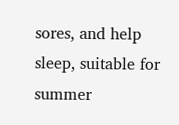sores, and help sleep, suitable for summer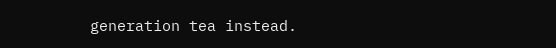generation tea instead.